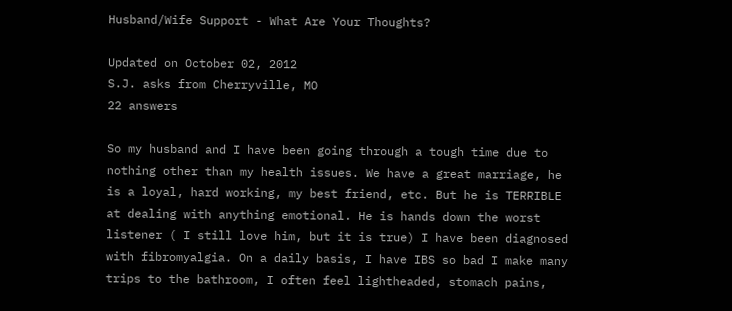Husband/Wife Support - What Are Your Thoughts?

Updated on October 02, 2012
S.J. asks from Cherryville, MO
22 answers

So my husband and I have been going through a tough time due to nothing other than my health issues. We have a great marriage, he is a loyal, hard working, my best friend, etc. But he is TERRIBLE at dealing with anything emotional. He is hands down the worst listener ( I still love him, but it is true) I have been diagnosed with fibromyalgia. On a daily basis, I have IBS so bad I make many trips to the bathroom, I often feel lightheaded, stomach pains,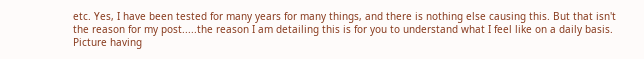etc. Yes, I have been tested for many years for many things, and there is nothing else causing this. But that isn't the reason for my post.....the reason I am detailing this is for you to understand what I feel like on a daily basis. Picture having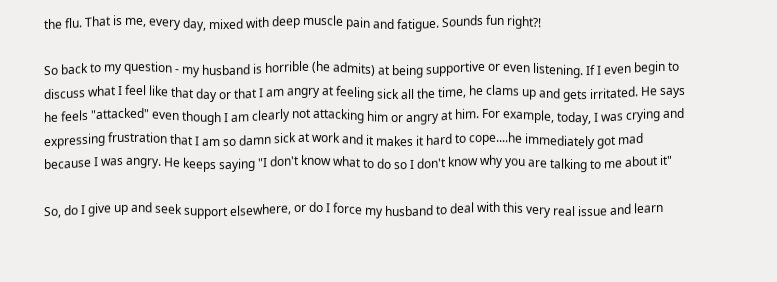the flu. That is me, every day, mixed with deep muscle pain and fatigue. Sounds fun right?!

So back to my question - my husband is horrible (he admits) at being supportive or even listening. If I even begin to discuss what I feel like that day or that I am angry at feeling sick all the time, he clams up and gets irritated. He says he feels "attacked" even though I am clearly not attacking him or angry at him. For example, today, I was crying and expressing frustration that I am so damn sick at work and it makes it hard to cope....he immediately got mad because I was angry. He keeps saying "I don't know what to do so I don't know why you are talking to me about it"

So, do I give up and seek support elsewhere, or do I force my husband to deal with this very real issue and learn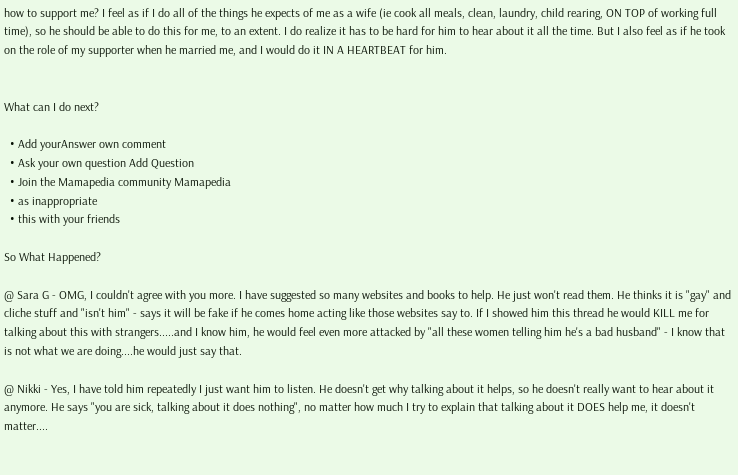how to support me? I feel as if I do all of the things he expects of me as a wife (ie cook all meals, clean, laundry, child rearing, ON TOP of working full time), so he should be able to do this for me, to an extent. I do realize it has to be hard for him to hear about it all the time. But I also feel as if he took on the role of my supporter when he married me, and I would do it IN A HEARTBEAT for him.


What can I do next?

  • Add yourAnswer own comment
  • Ask your own question Add Question
  • Join the Mamapedia community Mamapedia
  • as inappropriate
  • this with your friends

So What Happened?

@ Sara G - OMG, I couldn't agree with you more. I have suggested so many websites and books to help. He just won't read them. He thinks it is "gay" and cliche stuff and "isn't him" - says it will be fake if he comes home acting like those websites say to. If I showed him this thread he would KILL me for talking about this with strangers.....and I know him, he would feel even more attacked by "all these women telling him he's a bad husband" - I know that is not what we are doing....he would just say that.

@ Nikki - Yes, I have told him repeatedly I just want him to listen. He doesn't get why talking about it helps, so he doesn't really want to hear about it anymore. He says "you are sick, talking about it does nothing", no matter how much I try to explain that talking about it DOES help me, it doesn't matter....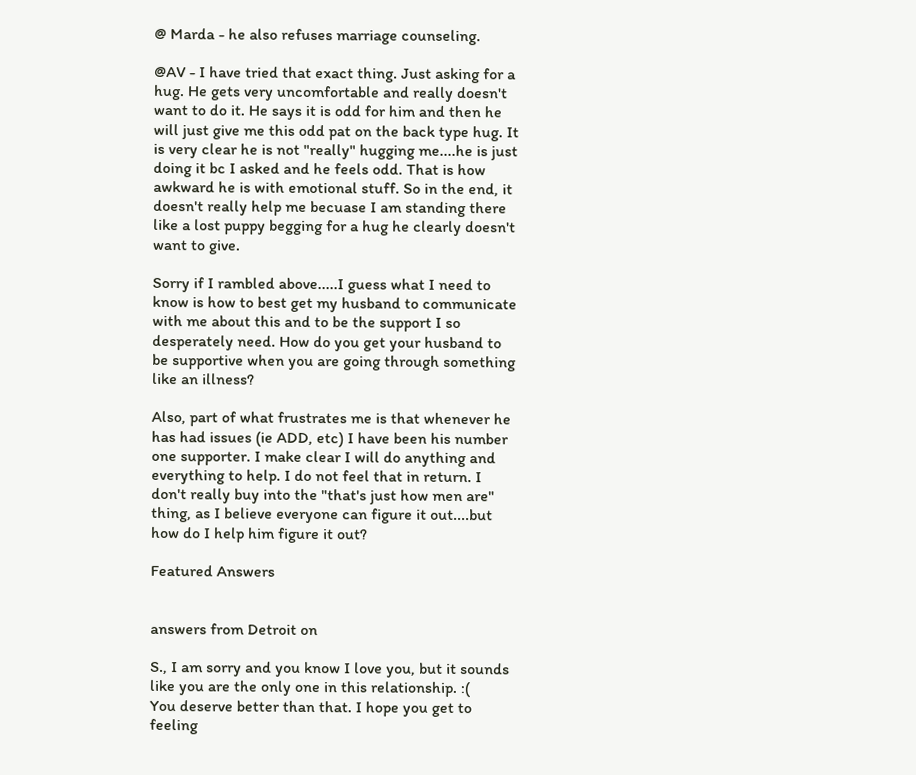@ Marda - he also refuses marriage counseling.

@AV - I have tried that exact thing. Just asking for a hug. He gets very uncomfortable and really doesn't want to do it. He says it is odd for him and then he will just give me this odd pat on the back type hug. It is very clear he is not "really" hugging me....he is just doing it bc I asked and he feels odd. That is how awkward he is with emotional stuff. So in the end, it doesn't really help me becuase I am standing there like a lost puppy begging for a hug he clearly doesn't want to give.

Sorry if I rambled above.....I guess what I need to know is how to best get my husband to communicate with me about this and to be the support I so desperately need. How do you get your husband to be supportive when you are going through something like an illness?

Also, part of what frustrates me is that whenever he has had issues (ie ADD, etc) I have been his number one supporter. I make clear I will do anything and everything to help. I do not feel that in return. I don't really buy into the "that's just how men are" thing, as I believe everyone can figure it out....but how do I help him figure it out?

Featured Answers


answers from Detroit on

S., I am sorry and you know I love you, but it sounds like you are the only one in this relationship. :(
You deserve better than that. I hope you get to feeling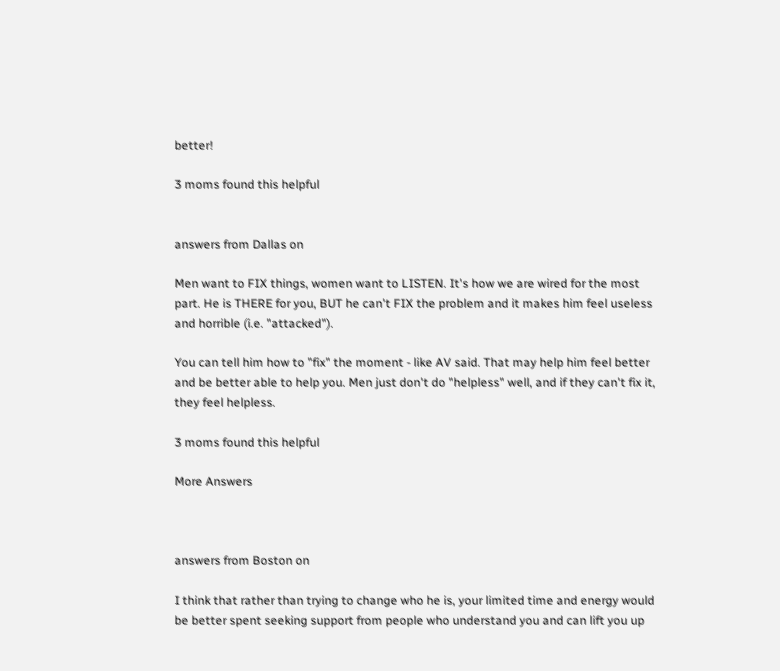better!

3 moms found this helpful


answers from Dallas on

Men want to FIX things, women want to LISTEN. It's how we are wired for the most part. He is THERE for you, BUT he can't FIX the problem and it makes him feel useless and horrible (i.e. "attacked").

You can tell him how to "fix" the moment - like AV said. That may help him feel better and be better able to help you. Men just don't do "helpless" well, and if they can't fix it, they feel helpless.

3 moms found this helpful

More Answers



answers from Boston on

I think that rather than trying to change who he is, your limited time and energy would be better spent seeking support from people who understand you and can lift you up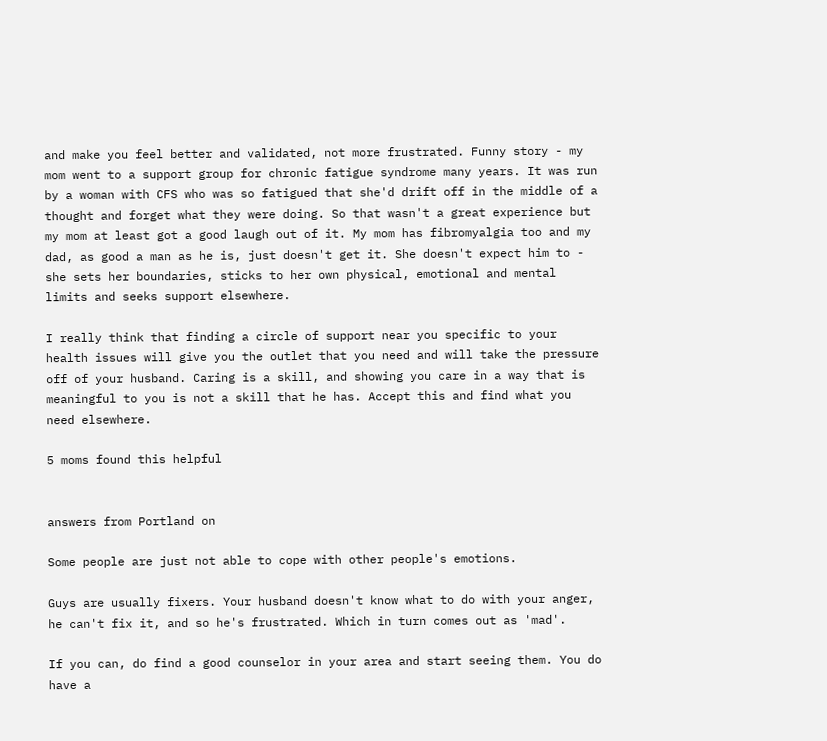and make you feel better and validated, not more frustrated. Funny story - my mom went to a support group for chronic fatigue syndrome many years. It was run by a woman with CFS who was so fatigued that she'd drift off in the middle of a thought and forget what they were doing. So that wasn't a great experience but my mom at least got a good laugh out of it. My mom has fibromyalgia too and my dad, as good a man as he is, just doesn't get it. She doesn't expect him to - she sets her boundaries, sticks to her own physical, emotional and mental limits and seeks support elsewhere.

I really think that finding a circle of support near you specific to your health issues will give you the outlet that you need and will take the pressure off of your husband. Caring is a skill, and showing you care in a way that is meaningful to you is not a skill that he has. Accept this and find what you need elsewhere.

5 moms found this helpful


answers from Portland on

Some people are just not able to cope with other people's emotions.

Guys are usually fixers. Your husband doesn't know what to do with your anger, he can't fix it, and so he's frustrated. Which in turn comes out as 'mad'.

If you can, do find a good counselor in your area and start seeing them. You do have a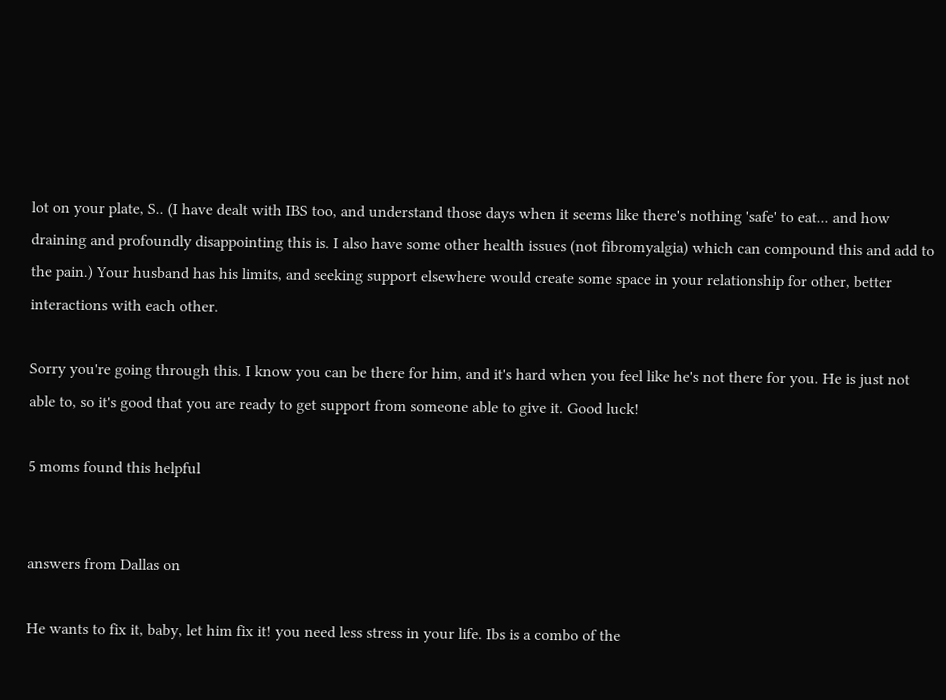lot on your plate, S.. (I have dealt with IBS too, and understand those days when it seems like there's nothing 'safe' to eat... and how draining and profoundly disappointing this is. I also have some other health issues (not fibromyalgia) which can compound this and add to the pain.) Your husband has his limits, and seeking support elsewhere would create some space in your relationship for other, better interactions with each other.

Sorry you're going through this. I know you can be there for him, and it's hard when you feel like he's not there for you. He is just not able to, so it's good that you are ready to get support from someone able to give it. Good luck!

5 moms found this helpful


answers from Dallas on

He wants to fix it, baby, let him fix it! you need less stress in your life. Ibs is a combo of the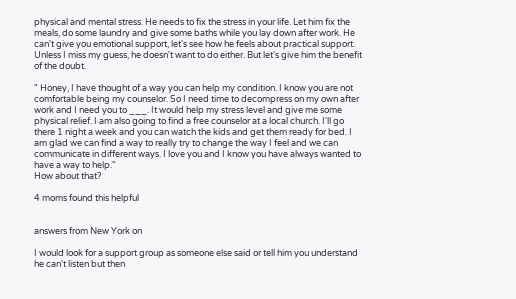physical and mental stress. He needs to fix the stress in your life. Let him fix the meals, do some laundry and give some baths while you lay down after work. He can't give you emotional support, let's see how he feels about practical support. Unless I miss my guess, he doesn't want to do either. But let's give him the benefit of the doubt.

" Honey, I have thought of a way you can help my condition. I know you are not comfortable being my counselor. So I need time to decompress on my own after work and I need you to ___. It would help my stress level and give me some physical relief. I am also going to find a free counselor at a local church. I'll go there 1 night a week and you can watch the kids and get them ready for bed. I am glad we can find a way to really try to change the way I feel and we can communicate in different ways. I love you and I know you have always wanted to have a way to help."
How about that?

4 moms found this helpful


answers from New York on

I would look for a support group as someone else said or tell him you understand he can't listen but then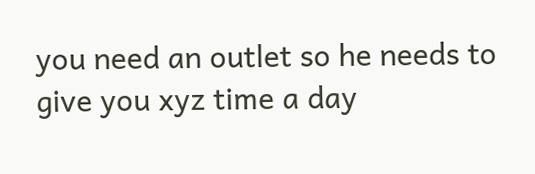you need an outlet so he needs to give you xyz time a day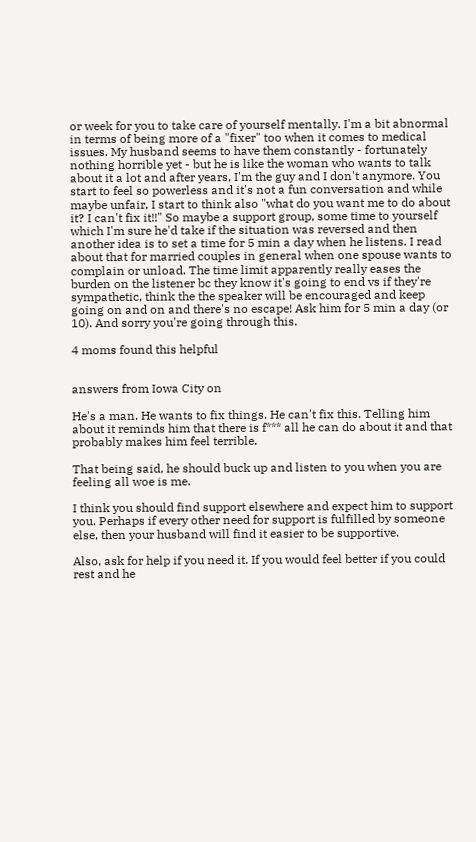or week for you to take care of yourself mentally. I'm a bit abnormal in terms of being more of a "fixer" too when it comes to medical issues. My husband seems to have them constantly - fortunately nothing horrible yet - but he is like the woman who wants to talk about it a lot and after years, I'm the guy and I don't anymore. You start to feel so powerless and it's not a fun conversation and while maybe unfair, I start to think also "what do you want me to do about it? I can't fix it!!" So maybe a support group, some time to yourself which I'm sure he'd take if the situation was reversed and then another idea is to set a time for 5 min a day when he listens. I read about that for married couples in general when one spouse wants to complain or unload. The time limit apparently really eases the burden on the listener bc they know it's going to end vs if they're sympathetic, think the the speaker will be encouraged and keep going on and on and there's no escape! Ask him for 5 min a day (or 10). And sorry you're going through this.

4 moms found this helpful


answers from Iowa City on

He's a man. He wants to fix things. He can't fix this. Telling him about it reminds him that there is f*** all he can do about it and that probably makes him feel terrible.

That being said, he should buck up and listen to you when you are feeling all woe is me.

I think you should find support elsewhere and expect him to support you. Perhaps if every other need for support is fulfilled by someone else, then your husband will find it easier to be supportive.

Also, ask for help if you need it. If you would feel better if you could rest and he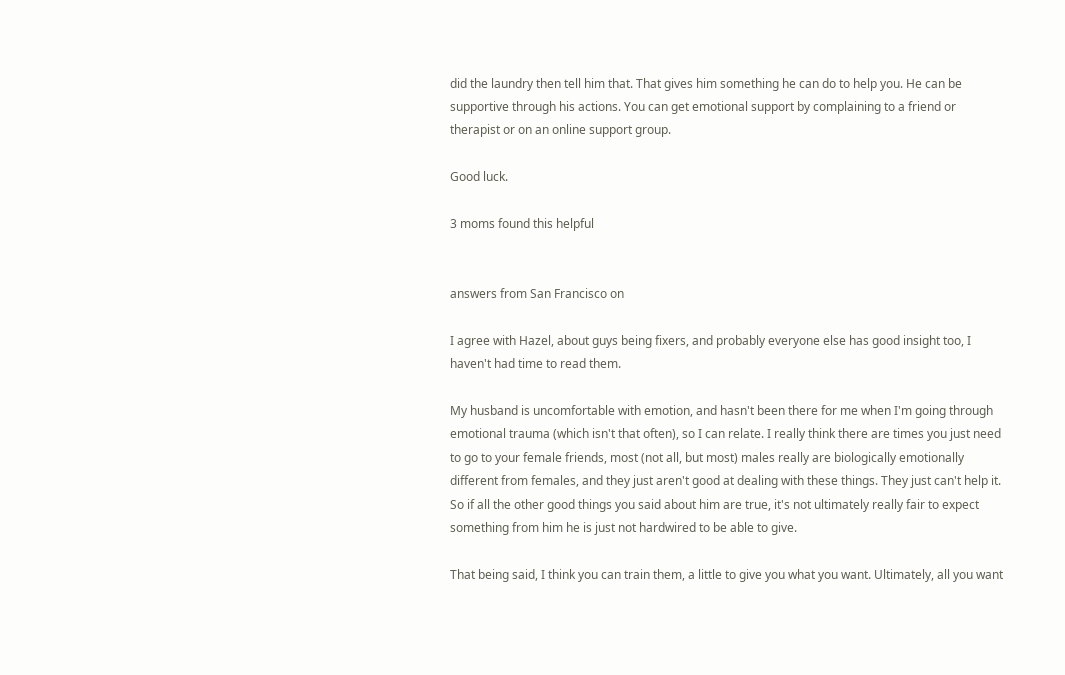did the laundry then tell him that. That gives him something he can do to help you. He can be supportive through his actions. You can get emotional support by complaining to a friend or therapist or on an online support group.

Good luck.

3 moms found this helpful


answers from San Francisco on

I agree with Hazel, about guys being fixers, and probably everyone else has good insight too, I haven't had time to read them.

My husband is uncomfortable with emotion, and hasn't been there for me when I'm going through emotional trauma (which isn't that often), so I can relate. I really think there are times you just need to go to your female friends, most (not all, but most) males really are biologically emotionally different from females, and they just aren't good at dealing with these things. They just can't help it. So if all the other good things you said about him are true, it's not ultimately really fair to expect something from him he is just not hardwired to be able to give.

That being said, I think you can train them, a little to give you what you want. Ultimately, all you want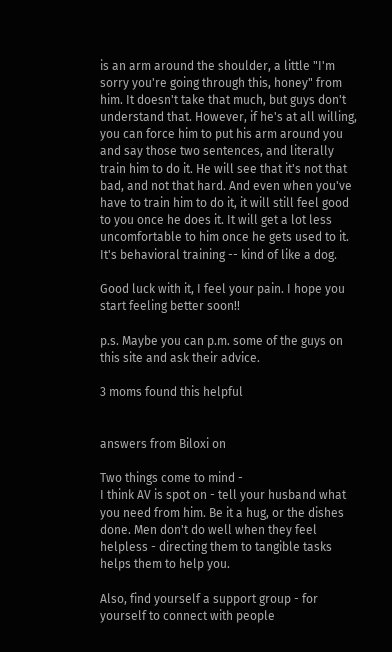is an arm around the shoulder, a little "I'm sorry you're going through this, honey" from him. It doesn't take that much, but guys don't understand that. However, if he's at all willing, you can force him to put his arm around you and say those two sentences, and literally train him to do it. He will see that it's not that bad, and not that hard. And even when you've have to train him to do it, it will still feel good to you once he does it. It will get a lot less uncomfortable to him once he gets used to it. It's behavioral training -- kind of like a dog.

Good luck with it, I feel your pain. I hope you start feeling better soon!!

p.s. Maybe you can p.m. some of the guys on this site and ask their advice.

3 moms found this helpful


answers from Biloxi on

Two things come to mind -
I think AV is spot on - tell your husband what you need from him. Be it a hug, or the dishes done. Men don't do well when they feel helpless - directing them to tangible tasks helps them to help you.

Also, find yourself a support group - for yourself to connect with people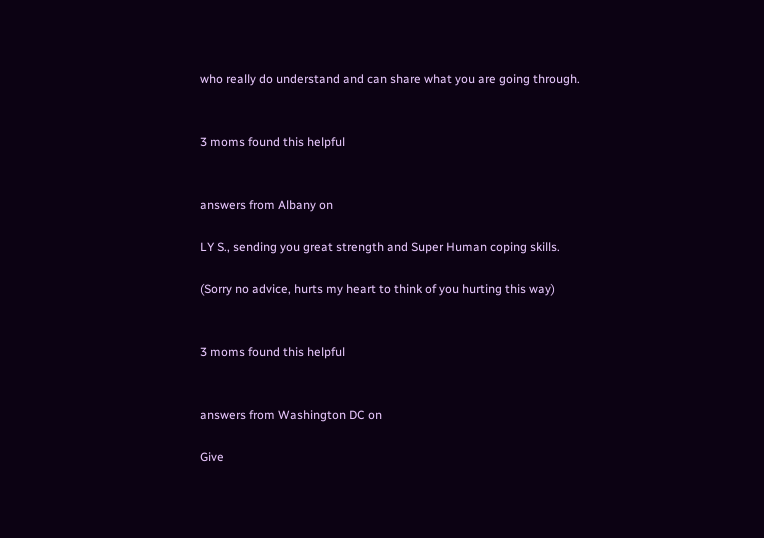who really do understand and can share what you are going through.


3 moms found this helpful


answers from Albany on

LY S., sending you great strength and Super Human coping skills.

(Sorry no advice, hurts my heart to think of you hurting this way)


3 moms found this helpful


answers from Washington DC on

Give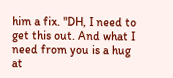him a fix. "DH, I need to get this out. And what I need from you is a hug at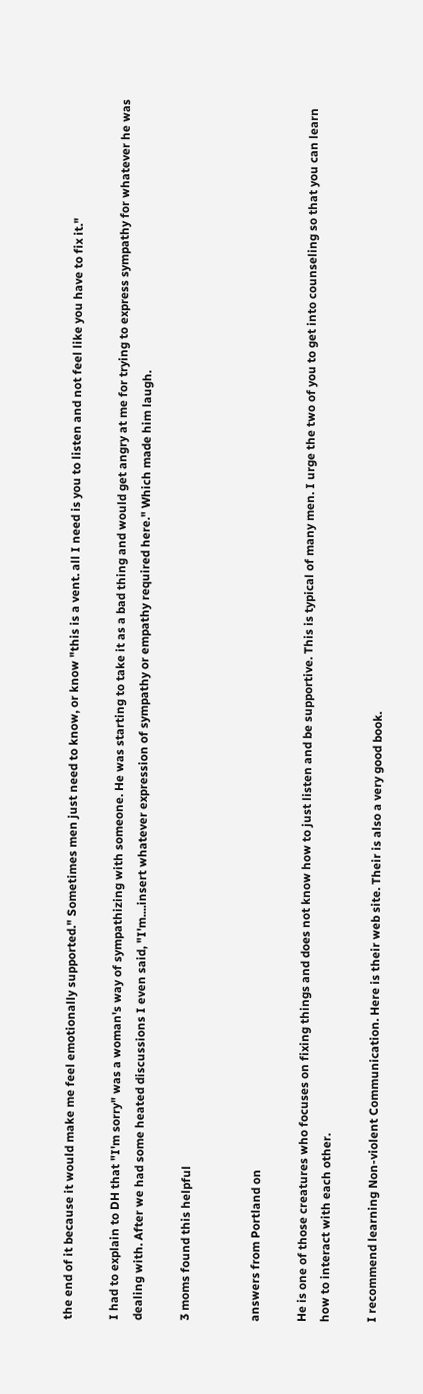the end of it because it would make me feel emotionally supported." Sometimes men just need to know, or know "this is a vent. all I need is you to listen and not feel like you have to fix it."

I had to explain to DH that "I'm sorry" was a woman's way of sympathizing with someone. He was starting to take it as a bad thing and would get angry at me for trying to express sympathy for whatever he was dealing with. After we had some heated discussions I even said, "I'm....insert whatever expression of sympathy or empathy required here." Which made him laugh.

3 moms found this helpful


answers from Portland on

He is one of those creatures who focuses on fixing things and does not know how to just listen and be supportive. This is typical of many men. I urge the two of you to get into counseling so that you can learn how to interact with each other.

I recommend learning Non-violent Communication. Here is their web site. Their is also a very good book.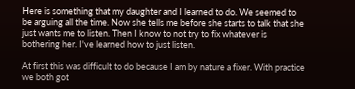Here is something that my daughter and I learned to do. We seemed to be arguing all the time. Now she tells me before she starts to talk that she just wants me to listen. Then I know to not try to fix whatever is bothering her. I've learned how to just listen.

At first this was difficult to do because I am by nature a fixer. With practice we both got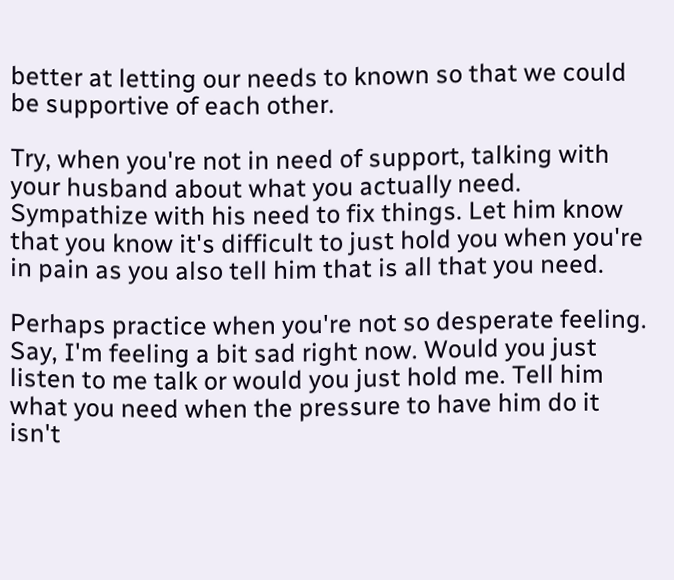better at letting our needs to known so that we could be supportive of each other.

Try, when you're not in need of support, talking with your husband about what you actually need. Sympathize with his need to fix things. Let him know that you know it's difficult to just hold you when you're in pain as you also tell him that is all that you need.

Perhaps practice when you're not so desperate feeling. Say, I'm feeling a bit sad right now. Would you just listen to me talk or would you just hold me. Tell him what you need when the pressure to have him do it isn't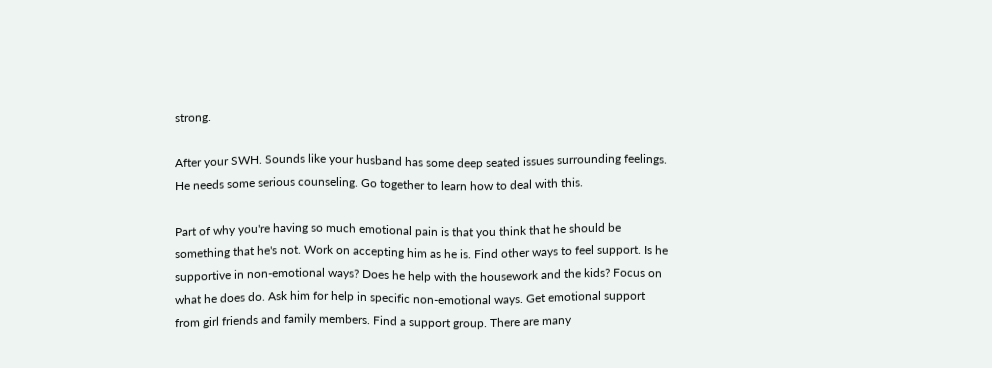strong.

After your SWH. Sounds like your husband has some deep seated issues surrounding feelings. He needs some serious counseling. Go together to learn how to deal with this.

Part of why you're having so much emotional pain is that you think that he should be something that he's not. Work on accepting him as he is. Find other ways to feel support. Is he supportive in non-emotional ways? Does he help with the housework and the kids? Focus on what he does do. Ask him for help in specific non-emotional ways. Get emotional support from girl friends and family members. Find a support group. There are many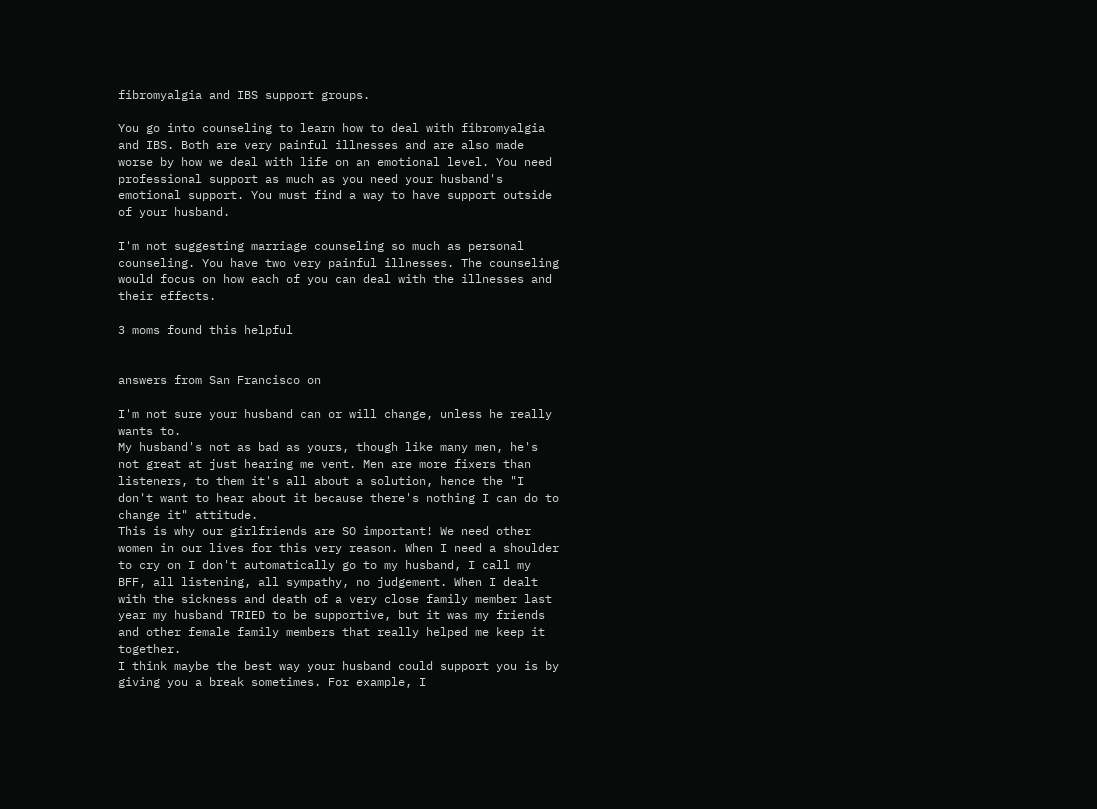fibromyalgia and IBS support groups.

You go into counseling to learn how to deal with fibromyalgia and IBS. Both are very painful illnesses and are also made worse by how we deal with life on an emotional level. You need professional support as much as you need your husband's emotional support. You must find a way to have support outside of your husband.

I'm not suggesting marriage counseling so much as personal counseling. You have two very painful illnesses. The counseling would focus on how each of you can deal with the illnesses and their effects.

3 moms found this helpful


answers from San Francisco on

I'm not sure your husband can or will change, unless he really wants to.
My husband's not as bad as yours, though like many men, he's not great at just hearing me vent. Men are more fixers than listeners, to them it's all about a solution, hence the "I don't want to hear about it because there's nothing I can do to change it" attitude.
This is why our girlfriends are SO important! We need other women in our lives for this very reason. When I need a shoulder to cry on I don't automatically go to my husband, I call my BFF, all listening, all sympathy, no judgement. When I dealt with the sickness and death of a very close family member last year my husband TRIED to be supportive, but it was my friends and other female family members that really helped me keep it together.
I think maybe the best way your husband could support you is by giving you a break sometimes. For example, I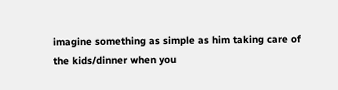imagine something as simple as him taking care of the kids/dinner when you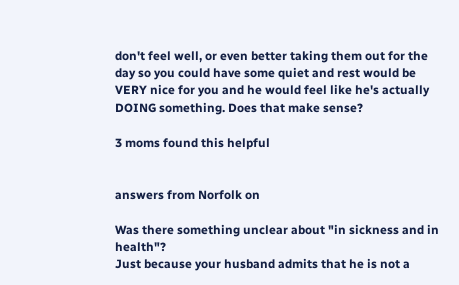don't feel well, or even better taking them out for the day so you could have some quiet and rest would be VERY nice for you and he would feel like he's actually DOING something. Does that make sense?

3 moms found this helpful


answers from Norfolk on

Was there something unclear about "in sickness and in health"?
Just because your husband admits that he is not a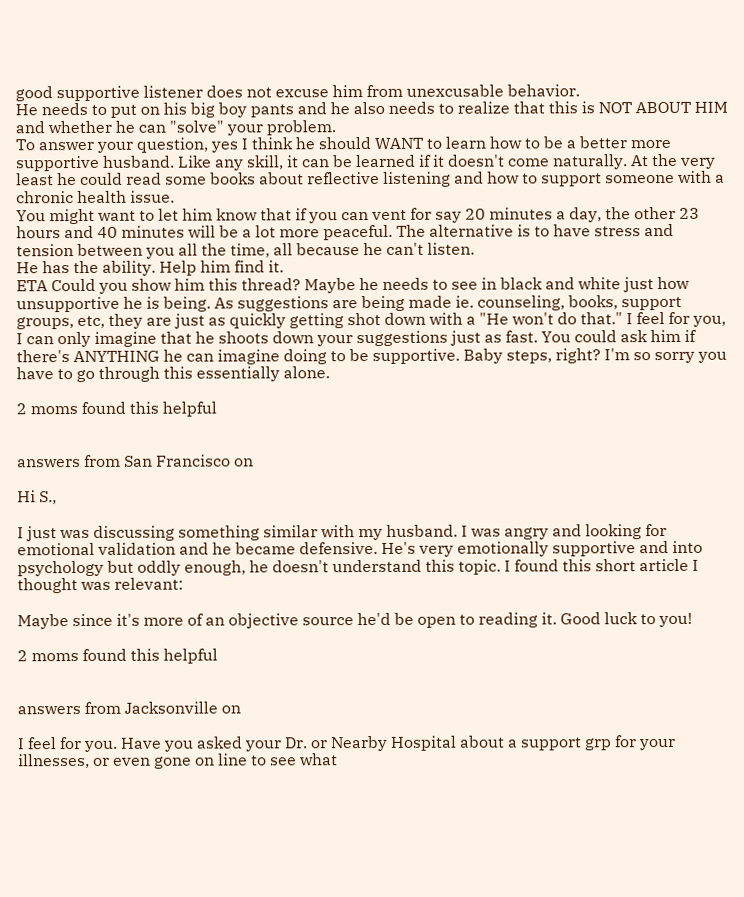good supportive listener does not excuse him from unexcusable behavior.
He needs to put on his big boy pants and he also needs to realize that this is NOT ABOUT HIM and whether he can "solve" your problem.
To answer your question, yes I think he should WANT to learn how to be a better more supportive husband. Like any skill, it can be learned if it doesn't come naturally. At the very least he could read some books about reflective listening and how to support someone with a chronic health issue.
You might want to let him know that if you can vent for say 20 minutes a day, the other 23 hours and 40 minutes will be a lot more peaceful. The alternative is to have stress and tension between you all the time, all because he can't listen.
He has the ability. Help him find it.
ETA Could you show him this thread? Maybe he needs to see in black and white just how unsupportive he is being. As suggestions are being made ie. counseling, books, support groups, etc, they are just as quickly getting shot down with a "He won't do that." I feel for you, I can only imagine that he shoots down your suggestions just as fast. You could ask him if there's ANYTHING he can imagine doing to be supportive. Baby steps, right? I'm so sorry you have to go through this essentially alone.

2 moms found this helpful


answers from San Francisco on

Hi S.,

I just was discussing something similar with my husband. I was angry and looking for emotional validation and he became defensive. He's very emotionally supportive and into psychology but oddly enough, he doesn't understand this topic. I found this short article I thought was relevant:

Maybe since it's more of an objective source he'd be open to reading it. Good luck to you!

2 moms found this helpful


answers from Jacksonville on

I feel for you. Have you asked your Dr. or Nearby Hospital about a support grp for your illnesses, or even gone on line to see what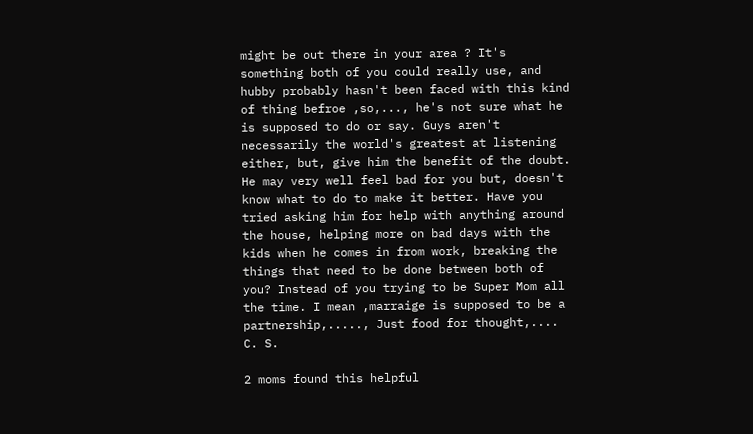might be out there in your area ? It's something both of you could really use, and hubby probably hasn't been faced with this kind of thing befroe ,so,..., he's not sure what he is supposed to do or say. Guys aren't necessarily the world's greatest at listening either, but, give him the benefit of the doubt.
He may very well feel bad for you but, doesn't know what to do to make it better. Have you tried asking him for help with anything around the house, helping more on bad days with the kids when he comes in from work, breaking the things that need to be done between both of you? Instead of you trying to be Super Mom all the time. I mean ,marraige is supposed to be a partnership,....., Just food for thought,.... C. S.

2 moms found this helpful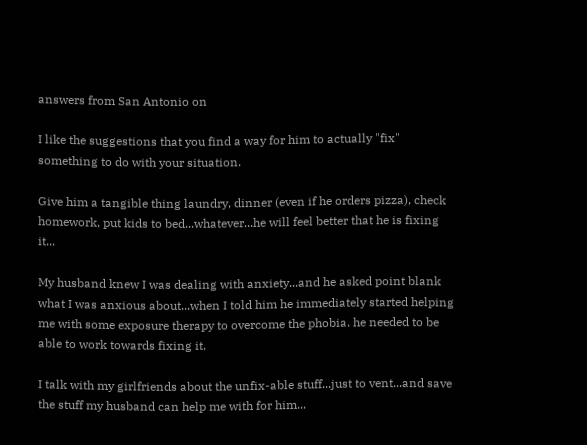answers from San Antonio on

I like the suggestions that you find a way for him to actually "fix" something to do with your situation.

Give him a tangible thing laundry, dinner (even if he orders pizza), check homework, put kids to bed...whatever...he will feel better that he is fixing it...

My husband knew I was dealing with anxiety...and he asked point blank what I was anxious about...when I told him he immediately started helping me with some exposure therapy to overcome the phobia. he needed to be able to work towards fixing it.

I talk with my girlfriends about the unfix-able stuff...just to vent...and save the stuff my husband can help me with for him...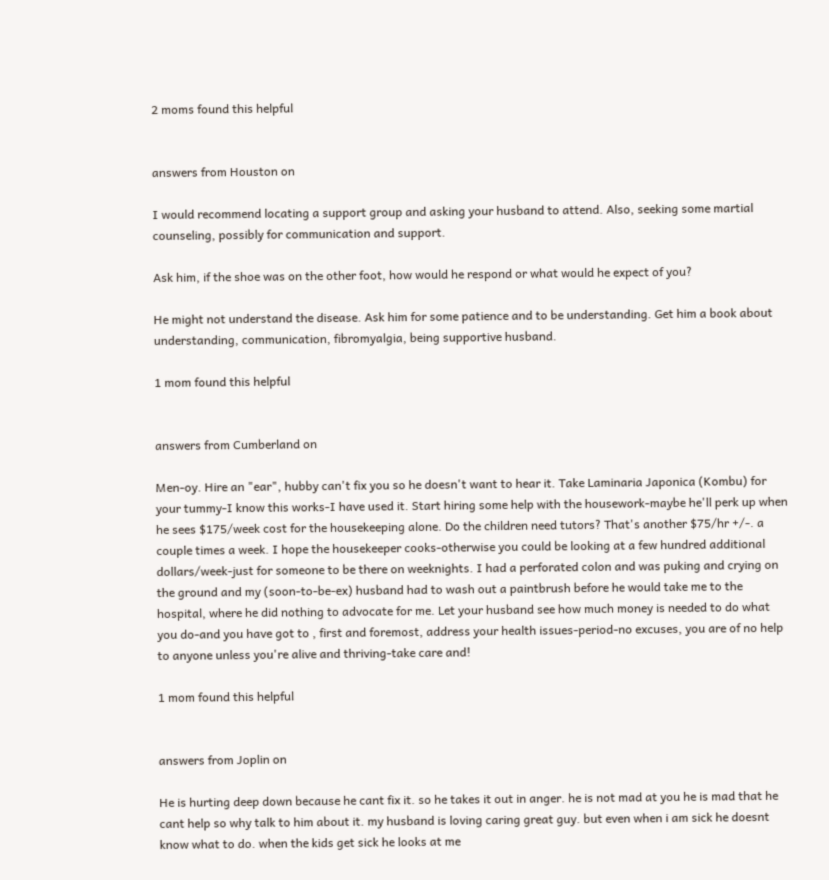2 moms found this helpful


answers from Houston on

I would recommend locating a support group and asking your husband to attend. Also, seeking some martial counseling, possibly for communication and support.

Ask him, if the shoe was on the other foot, how would he respond or what would he expect of you?

He might not understand the disease. Ask him for some patience and to be understanding. Get him a book about understanding, communication, fibromyalgia, being supportive husband.

1 mom found this helpful


answers from Cumberland on

Men-oy. Hire an "ear", hubby can't fix you so he doesn't want to hear it. Take Laminaria Japonica (Kombu) for your tummy-I know this works-I have used it. Start hiring some help with the housework-maybe he'll perk up when he sees $175/week cost for the housekeeping alone. Do the children need tutors? That's another $75/hr +/-. a couple times a week. I hope the housekeeper cooks-otherwise you could be looking at a few hundred additional dollars/week-just for someone to be there on weeknights. I had a perforated colon and was puking and crying on the ground and my (soon-to-be-ex) husband had to wash out a paintbrush before he would take me to the hospital, where he did nothing to advocate for me. Let your husband see how much money is needed to do what you do-and you have got to , first and foremost, address your health issues-period-no excuses, you are of no help to anyone unless you're alive and thriving-take care and!

1 mom found this helpful


answers from Joplin on

He is hurting deep down because he cant fix it. so he takes it out in anger. he is not mad at you he is mad that he cant help so why talk to him about it. my husband is loving caring great guy. but even when i am sick he doesnt know what to do. when the kids get sick he looks at me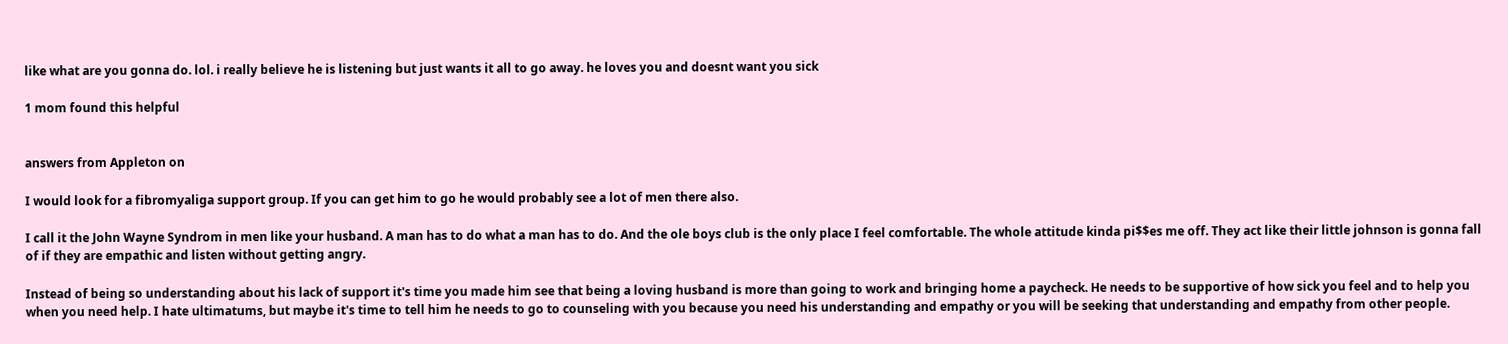like what are you gonna do. lol. i really believe he is listening but just wants it all to go away. he loves you and doesnt want you sick

1 mom found this helpful


answers from Appleton on

I would look for a fibromyaliga support group. If you can get him to go he would probably see a lot of men there also.

I call it the John Wayne Syndrom in men like your husband. A man has to do what a man has to do. And the ole boys club is the only place I feel comfortable. The whole attitude kinda pi$$es me off. They act like their little johnson is gonna fall of if they are empathic and listen without getting angry.

Instead of being so understanding about his lack of support it's time you made him see that being a loving husband is more than going to work and bringing home a paycheck. He needs to be supportive of how sick you feel and to help you when you need help. I hate ultimatums, but maybe it's time to tell him he needs to go to counseling with you because you need his understanding and empathy or you will be seeking that understanding and empathy from other people.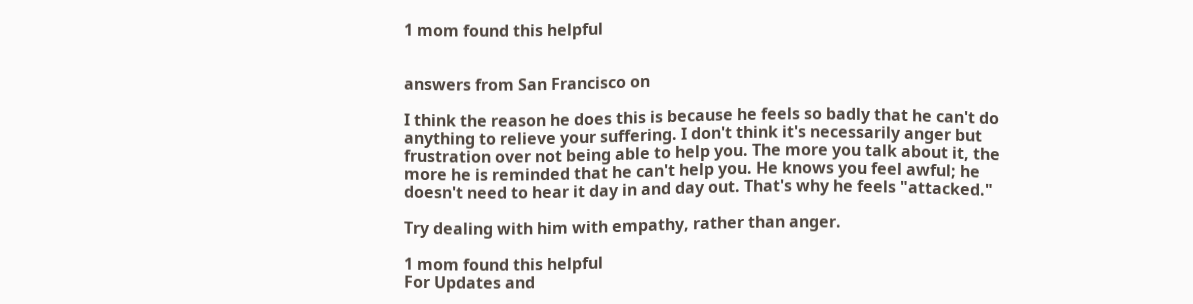1 mom found this helpful


answers from San Francisco on

I think the reason he does this is because he feels so badly that he can't do anything to relieve your suffering. I don't think it's necessarily anger but frustration over not being able to help you. The more you talk about it, the more he is reminded that he can't help you. He knows you feel awful; he doesn't need to hear it day in and day out. That's why he feels "attacked."

Try dealing with him with empathy, rather than anger.

1 mom found this helpful
For Updates and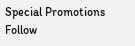Special Promotions
Follow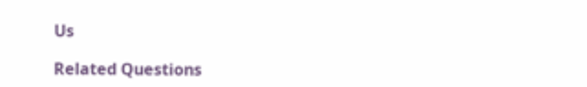Us

Related Questions